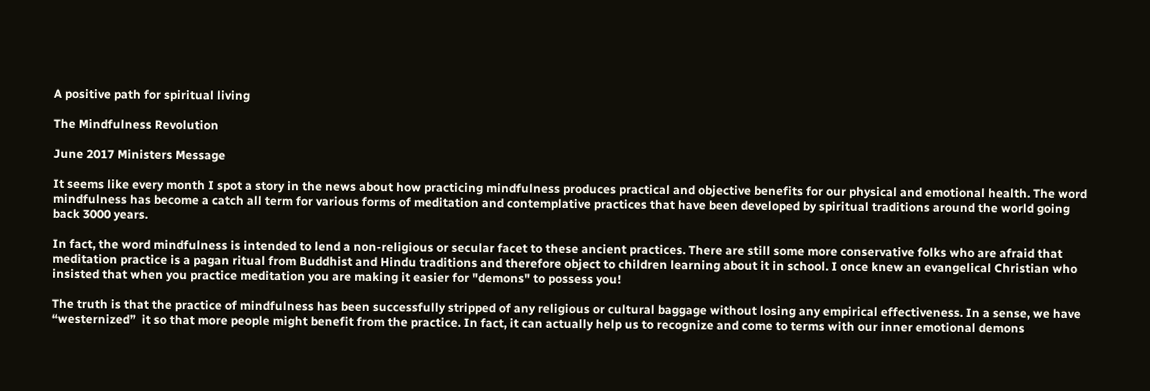A positive path for spiritual living

The Mindfulness Revolution

June 2017 Ministers Message

It seems like every month I spot a story in the news about how practicing mindfulness produces practical and objective benefits for our physical and emotional health. The word mindfulness has become a catch all term for various forms of meditation and contemplative practices that have been developed by spiritual traditions around the world going back 3000 years.

In fact, the word mindfulness is intended to lend a non-religious or secular facet to these ancient practices. There are still some more conservative folks who are afraid that meditation practice is a pagan ritual from Buddhist and Hindu traditions and therefore object to children learning about it in school. I once knew an evangelical Christian who insisted that when you practice meditation you are making it easier for "demons" to possess you!

The truth is that the practice of mindfulness has been successfully stripped of any religious or cultural baggage without losing any empirical effectiveness. In a sense, we have “westernized”  it so that more people might benefit from the practice. In fact, it can actually help us to recognize and come to terms with our inner emotional demons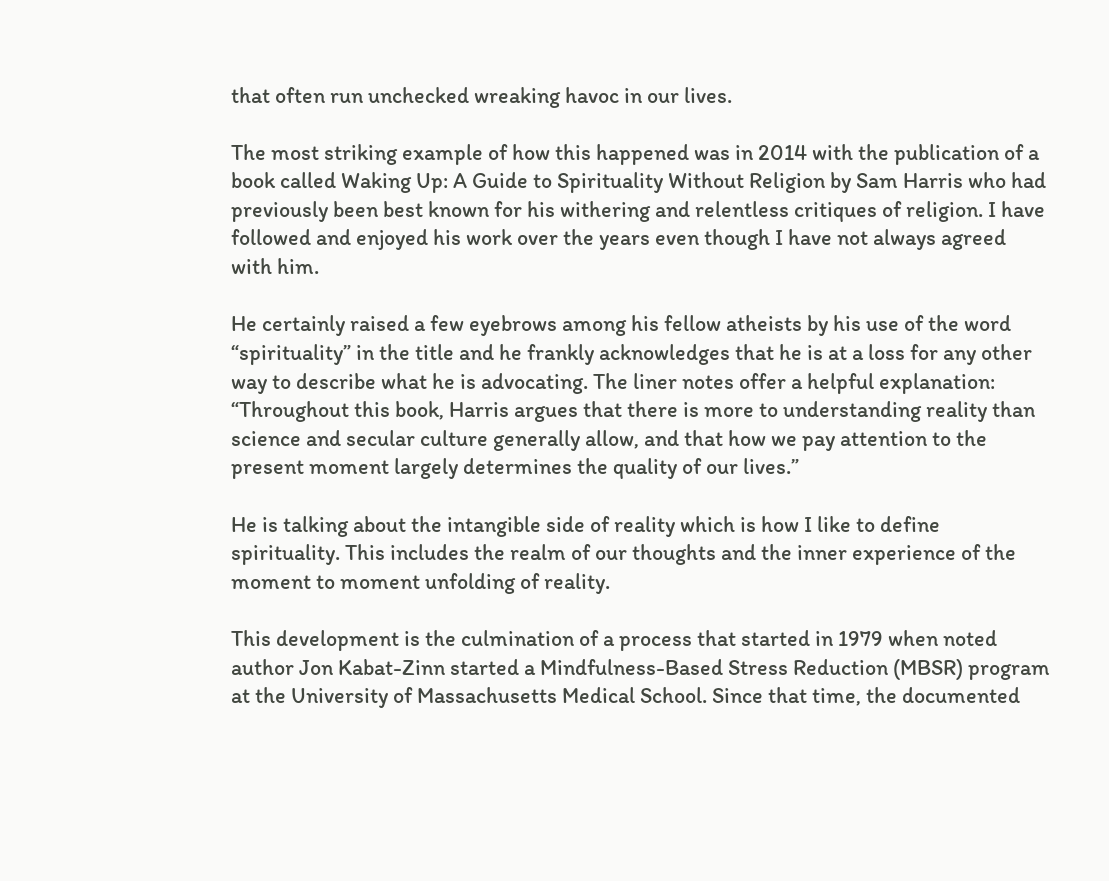that often run unchecked wreaking havoc in our lives.

The most striking example of how this happened was in 2014 with the publication of a book called Waking Up: A Guide to Spirituality Without Religion by Sam Harris who had previously been best known for his withering and relentless critiques of religion. I have followed and enjoyed his work over the years even though I have not always agreed with him.

He certainly raised a few eyebrows among his fellow atheists by his use of the word “spirituality” in the title and he frankly acknowledges that he is at a loss for any other way to describe what he is advocating. The liner notes offer a helpful explanation: “Throughout this book, Harris argues that there is more to understanding reality than science and secular culture generally allow, and that how we pay attention to the present moment largely determines the quality of our lives.”

He is talking about the intangible side of reality which is how I like to define spirituality. This includes the realm of our thoughts and the inner experience of the moment to moment unfolding of reality.

This development is the culmination of a process that started in 1979 when noted author Jon Kabat-Zinn started a Mindfulness-Based Stress Reduction (MBSR) program at the University of Massachusetts Medical School. Since that time, the documented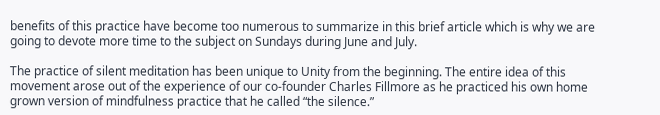benefits of this practice have become too numerous to summarize in this brief article which is why we are going to devote more time to the subject on Sundays during June and July.

The practice of silent meditation has been unique to Unity from the beginning. The entire idea of this movement arose out of the experience of our co-founder Charles Fillmore as he practiced his own home grown version of mindfulness practice that he called “the silence.”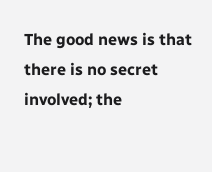The good news is that there is no secret involved; the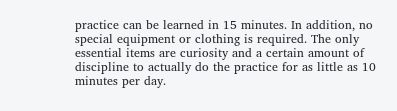practice can be learned in 15 minutes. In addition, no special equipment or clothing is required. The only essential items are curiosity and a certain amount of discipline to actually do the practice for as little as 10 minutes per day.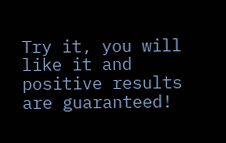Try it, you will like it and positive results are guaranteed!